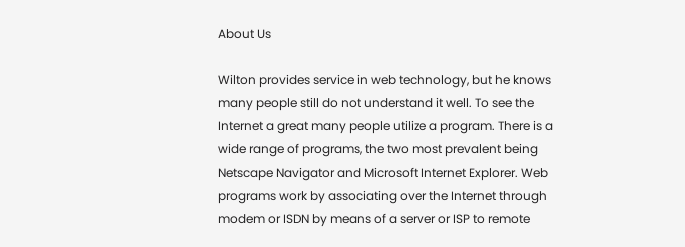About Us

Wilton provides service in web technology, but he knows many people still do not understand it well. To see the Internet a great many people utilize a program. There is a wide range of programs, the two most prevalent being Netscape Navigator and Microsoft Internet Explorer. Web programs work by associating over the Internet through modem or ISDN by means of a server or ISP to remote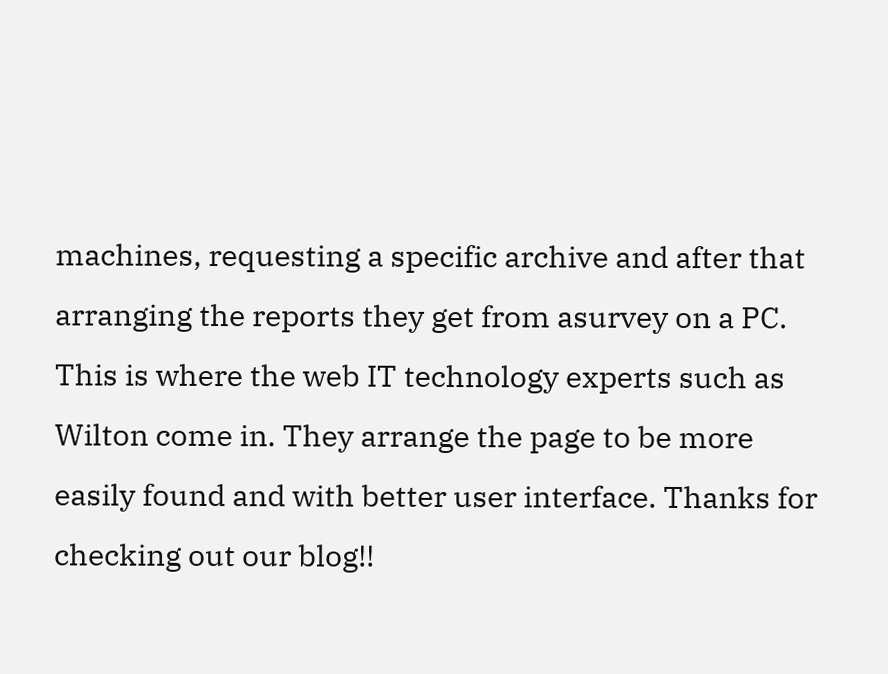machines, requesting a specific archive and after that arranging the reports they get from asurvey on a PC. This is where the web IT technology experts such as Wilton come in. They arrange the page to be more easily found and with better user interface. Thanks for checking out our blog!!